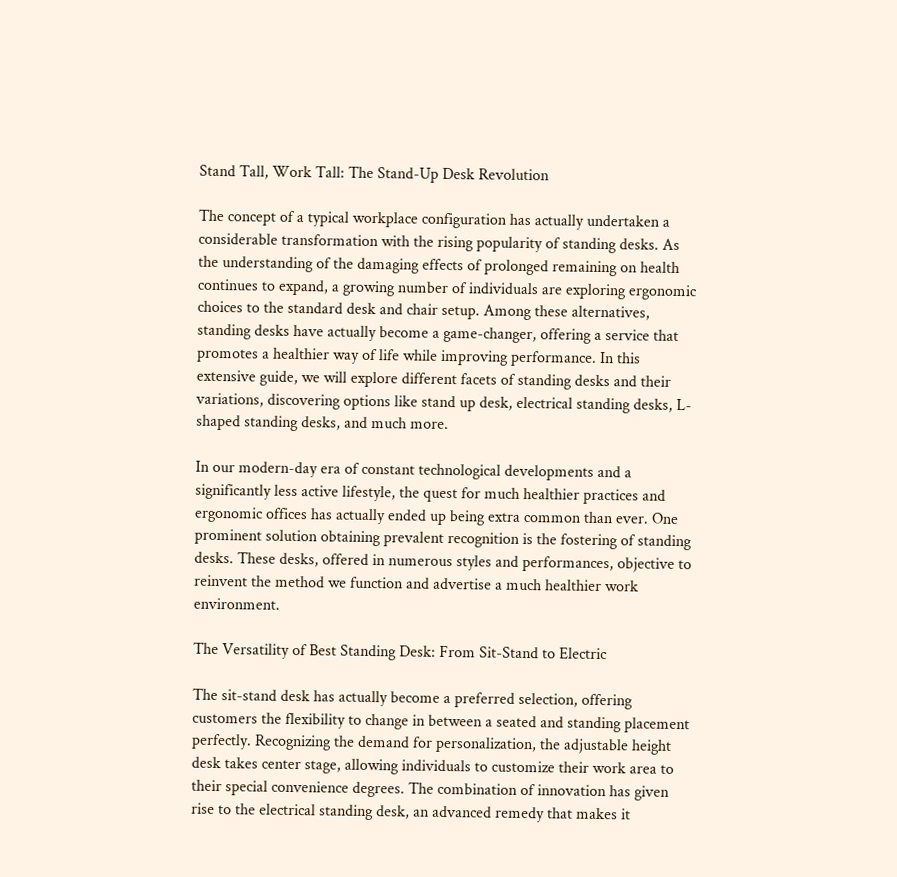Stand Tall, Work Tall: The Stand-Up Desk Revolution

The concept of a typical workplace configuration has actually undertaken a considerable transformation with the rising popularity of standing desks. As the understanding of the damaging effects of prolonged remaining on health continues to expand, a growing number of individuals are exploring ergonomic choices to the standard desk and chair setup. Among these alternatives, standing desks have actually become a game-changer, offering a service that promotes a healthier way of life while improving performance. In this extensive guide, we will explore different facets of standing desks and their variations, discovering options like stand up desk, electrical standing desks, L-shaped standing desks, and much more.

In our modern-day era of constant technological developments and a significantly less active lifestyle, the quest for much healthier practices and ergonomic offices has actually ended up being extra common than ever. One prominent solution obtaining prevalent recognition is the fostering of standing desks. These desks, offered in numerous styles and performances, objective to reinvent the method we function and advertise a much healthier work environment.

The Versatility of Best Standing Desk: From Sit-Stand to Electric

The sit-stand desk has actually become a preferred selection, offering customers the flexibility to change in between a seated and standing placement perfectly. Recognizing the demand for personalization, the adjustable height desk takes center stage, allowing individuals to customize their work area to their special convenience degrees. The combination of innovation has given rise to the electrical standing desk, an advanced remedy that makes it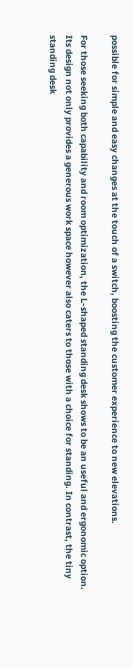possible for simple and easy changes at the touch of a switch, boosting the customer experience to new elevations.

For those seeking both capability and room optimization, the L-shaped standing desk shows to be an useful and ergonomic option. Its design not only provides a generous work space however also caters to those with a choice for standing. In contrast, the tiny standing desk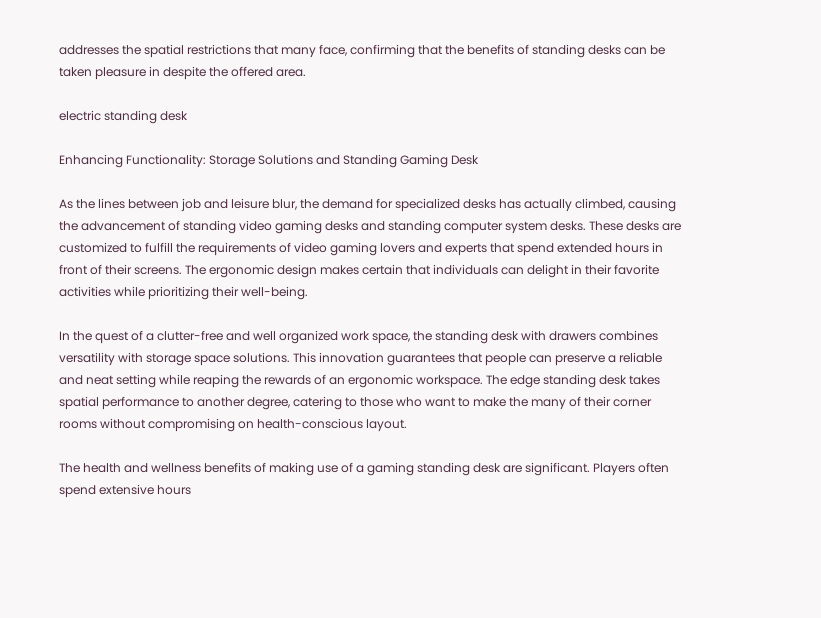addresses the spatial restrictions that many face, confirming that the benefits of standing desks can be taken pleasure in despite the offered area.

electric standing desk

Enhancing Functionality: Storage Solutions and Standing Gaming Desk

As the lines between job and leisure blur, the demand for specialized desks has actually climbed, causing the advancement of standing video gaming desks and standing computer system desks. These desks are customized to fulfill the requirements of video gaming lovers and experts that spend extended hours in front of their screens. The ergonomic design makes certain that individuals can delight in their favorite activities while prioritizing their well-being.

In the quest of a clutter-free and well organized work space, the standing desk with drawers combines versatility with storage space solutions. This innovation guarantees that people can preserve a reliable and neat setting while reaping the rewards of an ergonomic workspace. The edge standing desk takes spatial performance to another degree, catering to those who want to make the many of their corner rooms without compromising on health-conscious layout.

The health and wellness benefits of making use of a gaming standing desk are significant. Players often spend extensive hours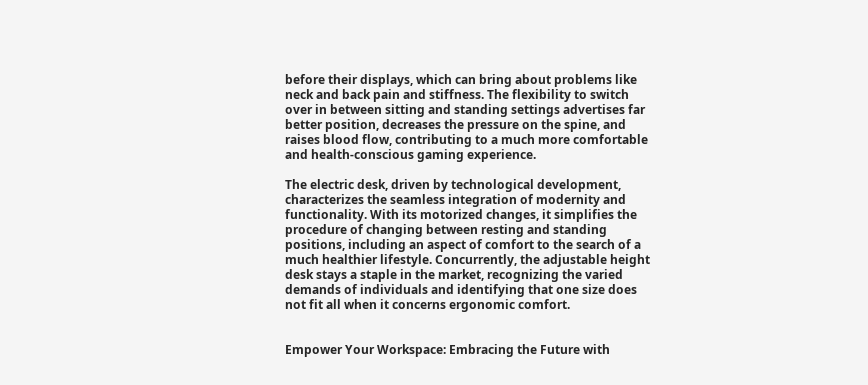before their displays, which can bring about problems like neck and back pain and stiffness. The flexibility to switch over in between sitting and standing settings advertises far better position, decreases the pressure on the spine, and raises blood flow, contributing to a much more comfortable and health-conscious gaming experience.

The electric desk, driven by technological development, characterizes the seamless integration of modernity and functionality. With its motorized changes, it simplifies the procedure of changing between resting and standing positions, including an aspect of comfort to the search of a much healthier lifestyle. Concurrently, the adjustable height desk stays a staple in the market, recognizing the varied demands of individuals and identifying that one size does not fit all when it concerns ergonomic comfort.


Empower Your Workspace: Embracing the Future with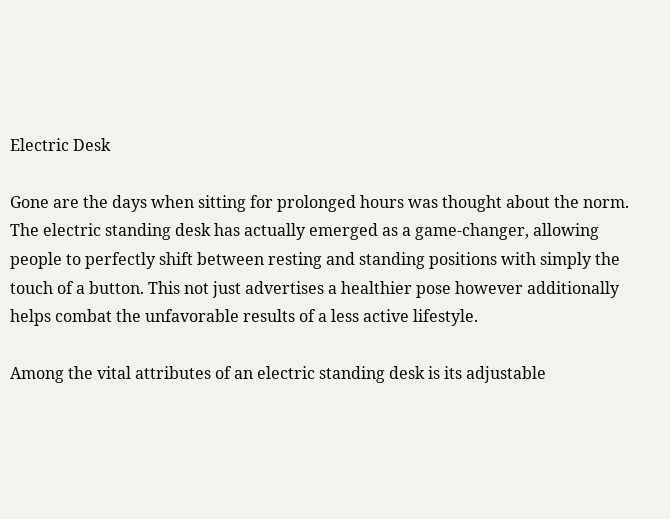Electric Desk

Gone are the days when sitting for prolonged hours was thought about the norm. The electric standing desk has actually emerged as a game-changer, allowing people to perfectly shift between resting and standing positions with simply the touch of a button. This not just advertises a healthier pose however additionally helps combat the unfavorable results of a less active lifestyle.

Among the vital attributes of an electric standing desk is its adjustable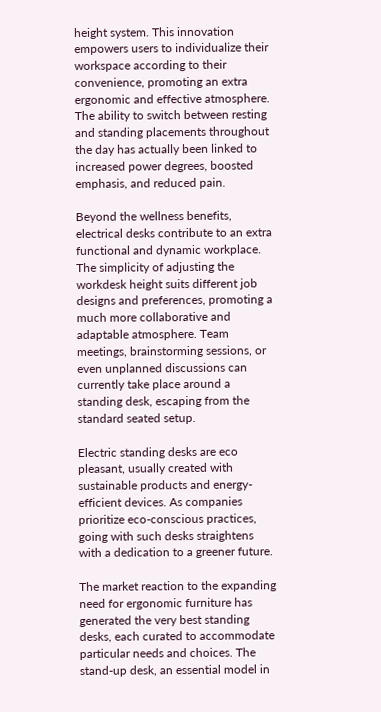height system. This innovation empowers users to individualize their workspace according to their convenience, promoting an extra ergonomic and effective atmosphere. The ability to switch between resting and standing placements throughout the day has actually been linked to increased power degrees, boosted emphasis, and reduced pain.

Beyond the wellness benefits, electrical desks contribute to an extra functional and dynamic workplace. The simplicity of adjusting the workdesk height suits different job designs and preferences, promoting a much more collaborative and adaptable atmosphere. Team meetings, brainstorming sessions, or even unplanned discussions can currently take place around a standing desk, escaping from the standard seated setup.

Electric standing desks are eco pleasant, usually created with sustainable products and energy-efficient devices. As companies prioritize eco-conscious practices, going with such desks straightens with a dedication to a greener future.

The market reaction to the expanding need for ergonomic furniture has generated the very best standing desks, each curated to accommodate particular needs and choices. The stand-up desk, an essential model in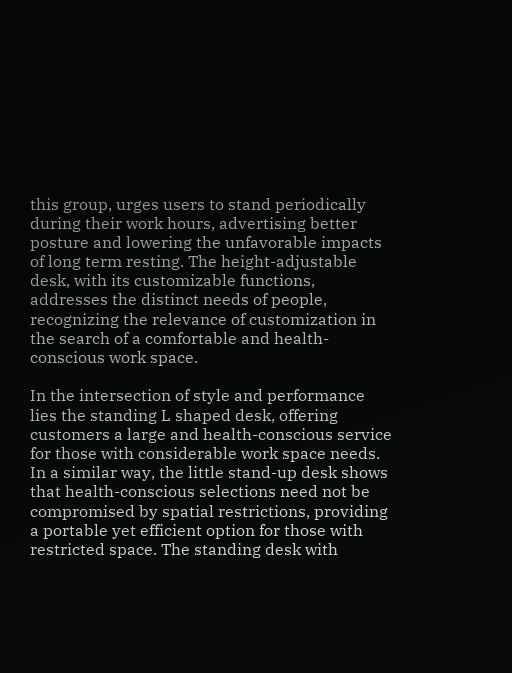this group, urges users to stand periodically during their work hours, advertising better posture and lowering the unfavorable impacts of long term resting. The height-adjustable desk, with its customizable functions, addresses the distinct needs of people, recognizing the relevance of customization in the search of a comfortable and health-conscious work space.

In the intersection of style and performance lies the standing L shaped desk, offering customers a large and health-conscious service for those with considerable work space needs. In a similar way, the little stand-up desk shows that health-conscious selections need not be compromised by spatial restrictions, providing a portable yet efficient option for those with restricted space. The standing desk with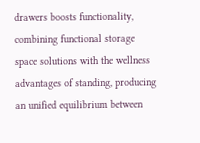drawers boosts functionality, combining functional storage space solutions with the wellness advantages of standing, producing an unified equilibrium between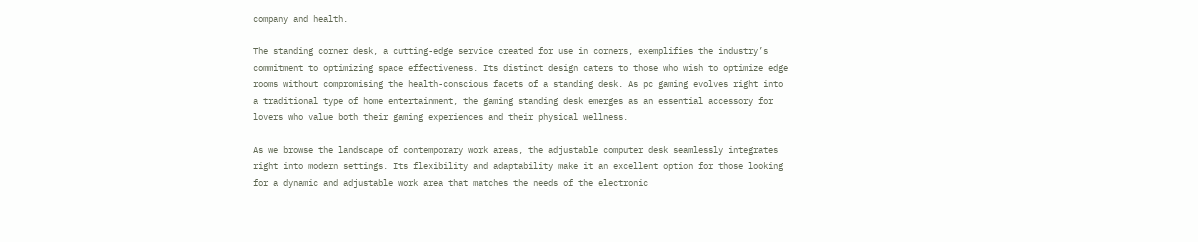company and health.

The standing corner desk, a cutting-edge service created for use in corners, exemplifies the industry’s commitment to optimizing space effectiveness. Its distinct design caters to those who wish to optimize edge rooms without compromising the health-conscious facets of a standing desk. As pc gaming evolves right into a traditional type of home entertainment, the gaming standing desk emerges as an essential accessory for lovers who value both their gaming experiences and their physical wellness.

As we browse the landscape of contemporary work areas, the adjustable computer desk seamlessly integrates right into modern settings. Its flexibility and adaptability make it an excellent option for those looking for a dynamic and adjustable work area that matches the needs of the electronic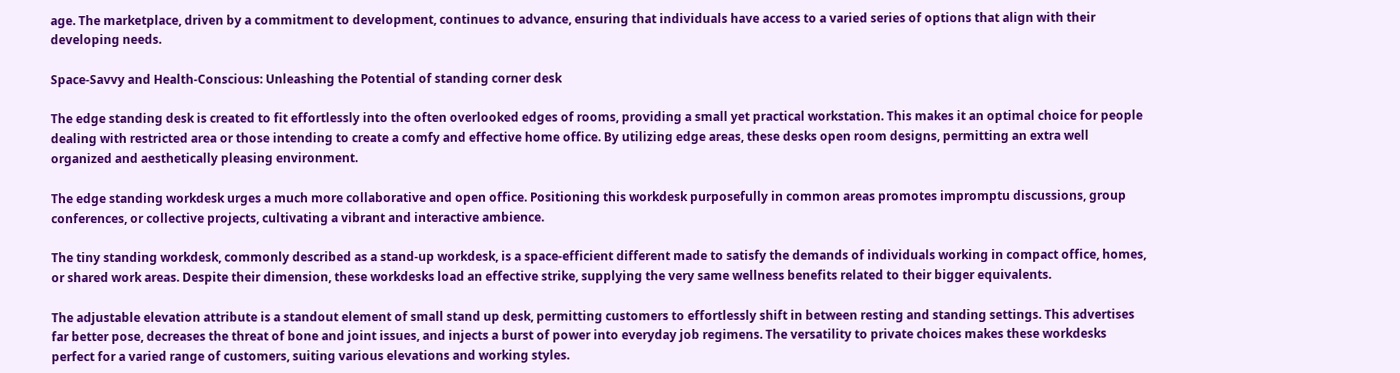age. The marketplace, driven by a commitment to development, continues to advance, ensuring that individuals have access to a varied series of options that align with their developing needs.

Space-Savvy and Health-Conscious: Unleashing the Potential of standing corner desk

The edge standing desk is created to fit effortlessly into the often overlooked edges of rooms, providing a small yet practical workstation. This makes it an optimal choice for people dealing with restricted area or those intending to create a comfy and effective home office. By utilizing edge areas, these desks open room designs, permitting an extra well organized and aesthetically pleasing environment.

The edge standing workdesk urges a much more collaborative and open office. Positioning this workdesk purposefully in common areas promotes impromptu discussions, group conferences, or collective projects, cultivating a vibrant and interactive ambience.

The tiny standing workdesk, commonly described as a stand-up workdesk, is a space-efficient different made to satisfy the demands of individuals working in compact office, homes, or shared work areas. Despite their dimension, these workdesks load an effective strike, supplying the very same wellness benefits related to their bigger equivalents.

The adjustable elevation attribute is a standout element of small stand up desk, permitting customers to effortlessly shift in between resting and standing settings. This advertises far better pose, decreases the threat of bone and joint issues, and injects a burst of power into everyday job regimens. The versatility to private choices makes these workdesks perfect for a varied range of customers, suiting various elevations and working styles.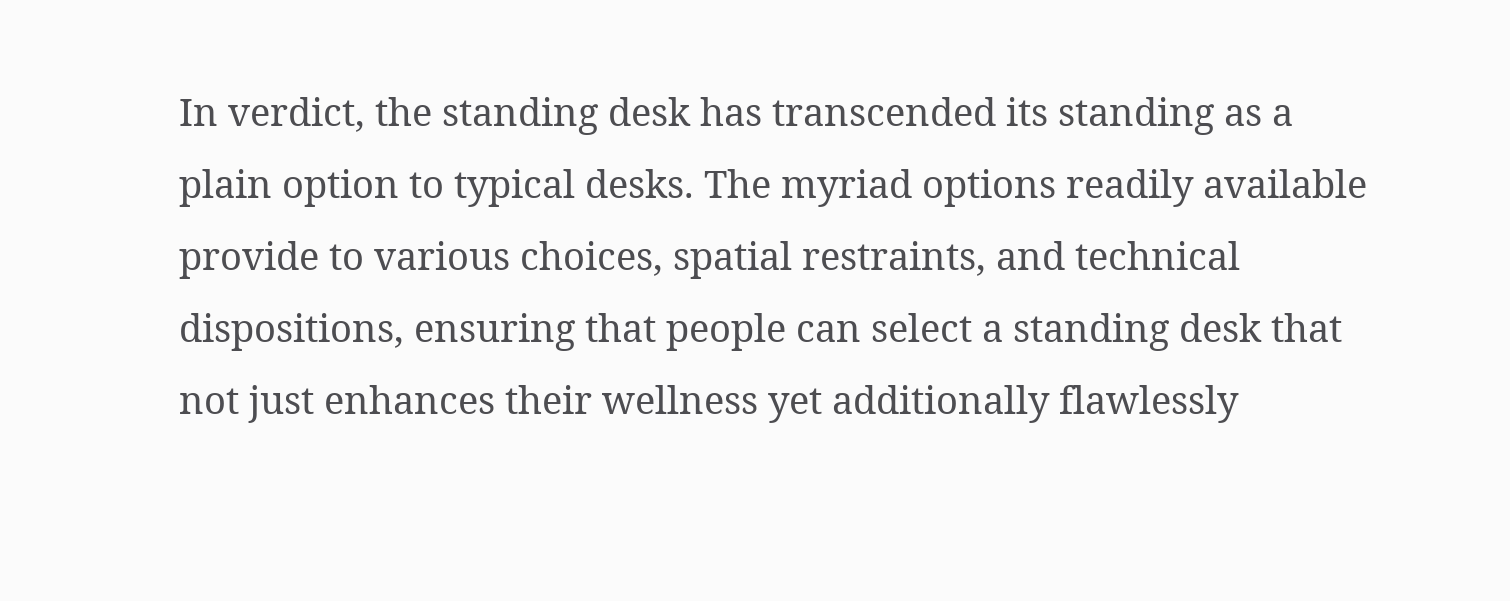In verdict, the standing desk has transcended its standing as a plain option to typical desks. The myriad options readily available provide to various choices, spatial restraints, and technical dispositions, ensuring that people can select a standing desk that not just enhances their wellness yet additionally flawlessly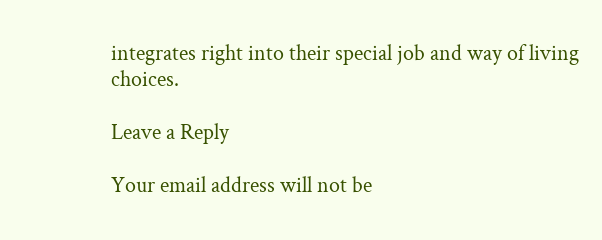integrates right into their special job and way of living choices.

Leave a Reply

Your email address will not be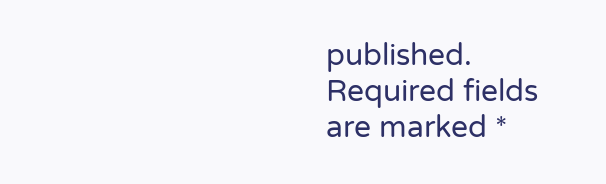published. Required fields are marked *